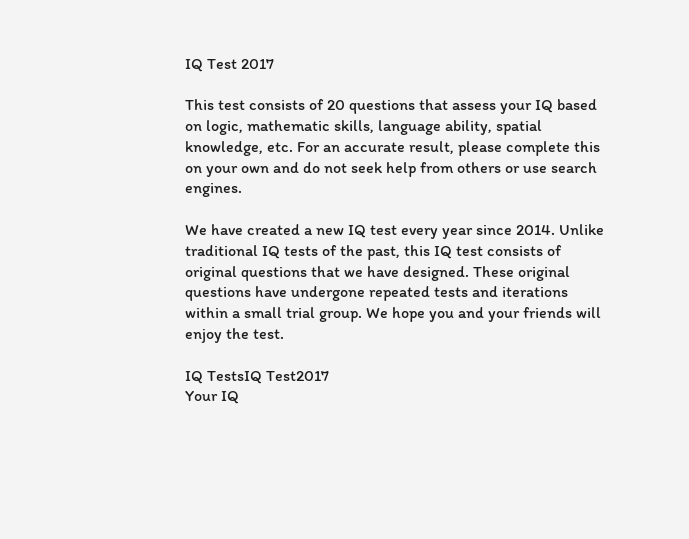IQ Test 2017

This test consists of 20 questions that assess your IQ based on logic, mathematic skills, language ability, spatial knowledge, etc. For an accurate result, please complete this on your own and do not seek help from others or use search engines.

We have created a new IQ test every year since 2014. Unlike traditional IQ tests of the past, this IQ test consists of original questions that we have designed. These original questions have undergone repeated tests and iterations within a small trial group. We hope you and your friends will enjoy the test.

IQ TestsIQ Test2017
Your IQ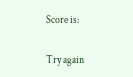Score is:

Try again